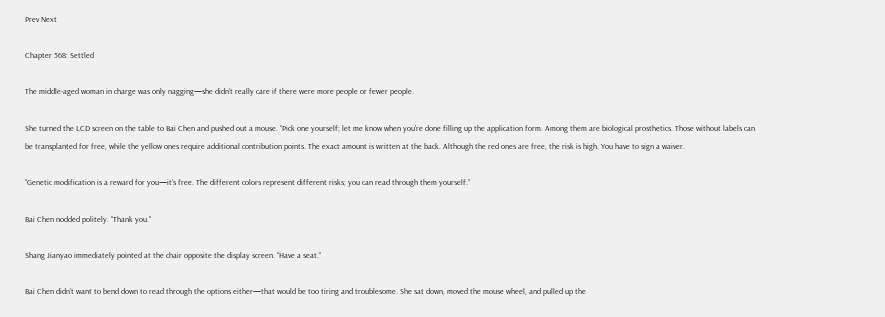Prev Next

Chapter 568: Settled

The middle-aged woman in charge was only nagging—she didn’t really care if there were more people or fewer people.

She turned the LCD screen on the table to Bai Chen and pushed out a mouse. “Pick one yourself; let me know when you’re done filling up the application form. Among them are biological prosthetics. Those without labels can be transplanted for free, while the yellow ones require additional contribution points. The exact amount is written at the back. Although the red ones are free, the risk is high. You have to sign a waiver.

“Genetic modification is a reward for you—it’s free. The different colors represent different risks; you can read through them yourself.”

Bai Chen nodded politely. “Thank you.”

Shang Jianyao immediately pointed at the chair opposite the display screen. “Have a seat.”

Bai Chen didn’t want to bend down to read through the options either—that would be too tiring and troublesome. She sat down, moved the mouse wheel, and pulled up the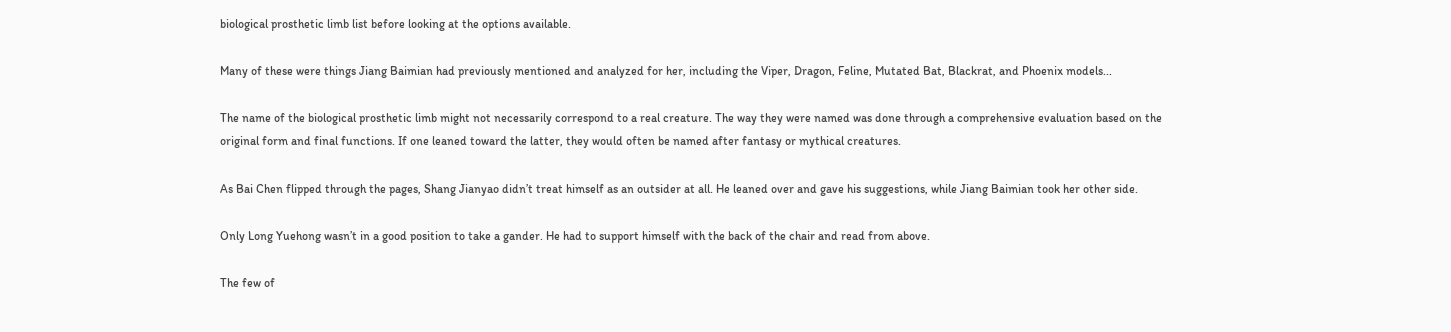biological prosthetic limb list before looking at the options available.

Many of these were things Jiang Baimian had previously mentioned and analyzed for her, including the Viper, Dragon, Feline, Mutated Bat, Blackrat, and Phoenix models...

The name of the biological prosthetic limb might not necessarily correspond to a real creature. The way they were named was done through a comprehensive evaluation based on the original form and final functions. If one leaned toward the latter, they would often be named after fantasy or mythical creatures.

As Bai Chen flipped through the pages, Shang Jianyao didn’t treat himself as an outsider at all. He leaned over and gave his suggestions, while Jiang Baimian took her other side.

Only Long Yuehong wasn’t in a good position to take a gander. He had to support himself with the back of the chair and read from above.

The few of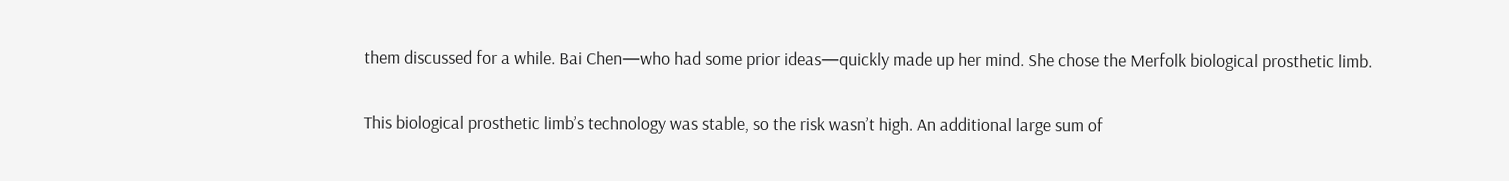them discussed for a while. Bai Chen—who had some prior ideas—quickly made up her mind. She chose the Merfolk biological prosthetic limb.

This biological prosthetic limb’s technology was stable, so the risk wasn’t high. An additional large sum of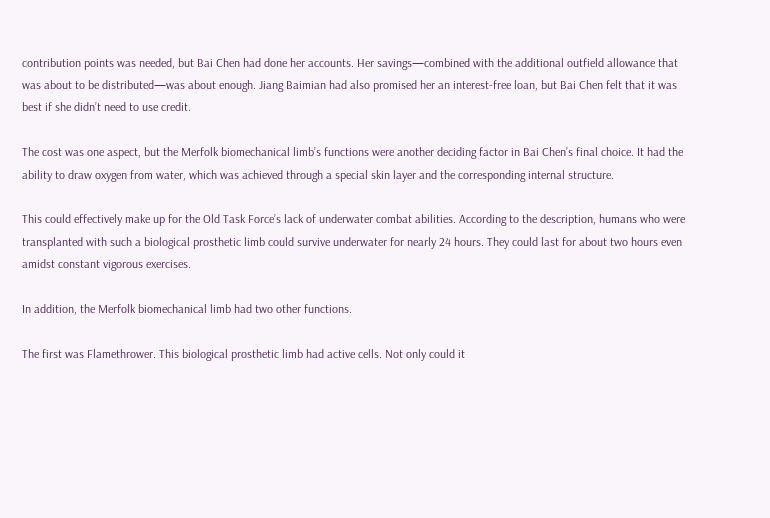contribution points was needed, but Bai Chen had done her accounts. Her savings—combined with the additional outfield allowance that was about to be distributed—was about enough. Jiang Baimian had also promised her an interest-free loan, but Bai Chen felt that it was best if she didn’t need to use credit.

The cost was one aspect, but the Merfolk biomechanical limb’s functions were another deciding factor in Bai Chen’s final choice. It had the ability to draw oxygen from water, which was achieved through a special skin layer and the corresponding internal structure.

This could effectively make up for the Old Task Force’s lack of underwater combat abilities. According to the description, humans who were transplanted with such a biological prosthetic limb could survive underwater for nearly 24 hours. They could last for about two hours even amidst constant vigorous exercises.

In addition, the Merfolk biomechanical limb had two other functions.

The first was Flamethrower. This biological prosthetic limb had active cells. Not only could it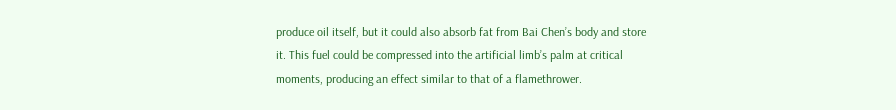produce oil itself, but it could also absorb fat from Bai Chen’s body and store it. This fuel could be compressed into the artificial limb’s palm at critical moments, producing an effect similar to that of a flamethrower.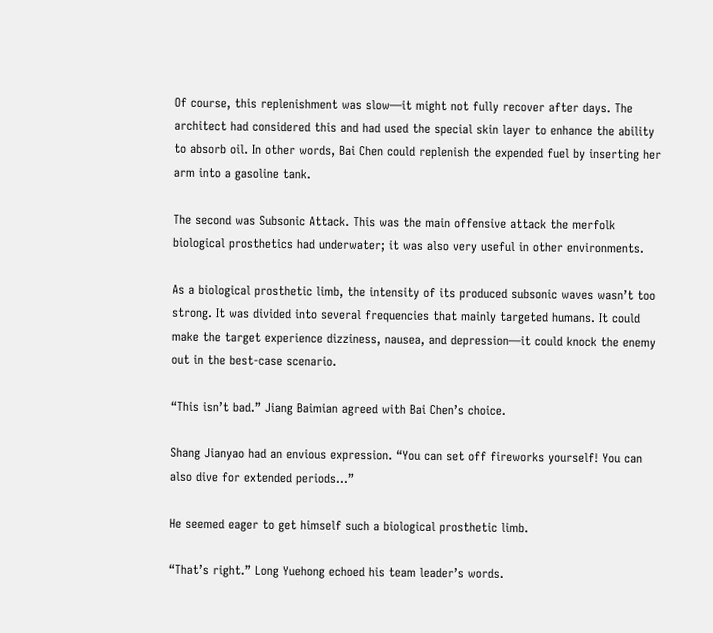Of course, this replenishment was slow—it might not fully recover after days. The architect had considered this and had used the special skin layer to enhance the ability to absorb oil. In other words, Bai Chen could replenish the expended fuel by inserting her arm into a gasoline tank.

The second was Subsonic Attack. This was the main offensive attack the merfolk biological prosthetics had underwater; it was also very useful in other environments.

As a biological prosthetic limb, the intensity of its produced subsonic waves wasn’t too strong. It was divided into several frequencies that mainly targeted humans. It could make the target experience dizziness, nausea, and depression—it could knock the enemy out in the best-case scenario.

“This isn’t bad.” Jiang Baimian agreed with Bai Chen’s choice.

Shang Jianyao had an envious expression. “You can set off fireworks yourself! You can also dive for extended periods...”

He seemed eager to get himself such a biological prosthetic limb.

“That’s right.” Long Yuehong echoed his team leader’s words.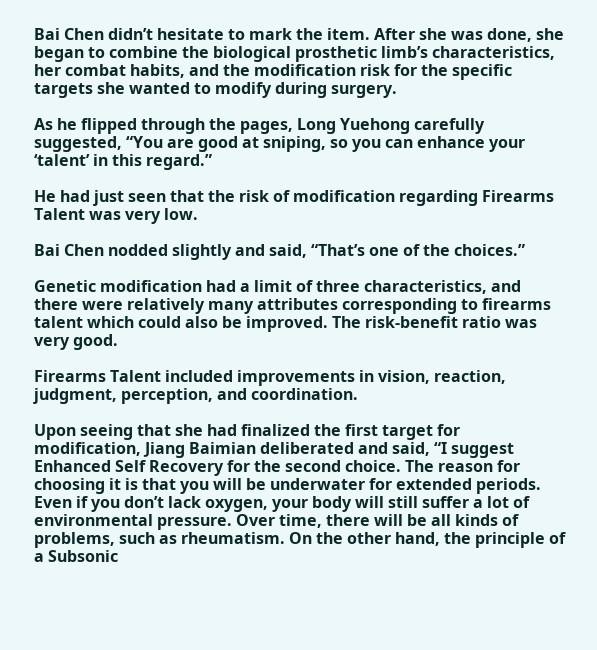Bai Chen didn’t hesitate to mark the item. After she was done, she began to combine the biological prosthetic limb’s characteristics, her combat habits, and the modification risk for the specific targets she wanted to modify during surgery.

As he flipped through the pages, Long Yuehong carefully suggested, “You are good at sniping, so you can enhance your ‘talent’ in this regard.”

He had just seen that the risk of modification regarding Firearms Talent was very low.

Bai Chen nodded slightly and said, “That’s one of the choices.”

Genetic modification had a limit of three characteristics, and there were relatively many attributes corresponding to firearms talent which could also be improved. The risk-benefit ratio was very good.

Firearms Talent included improvements in vision, reaction, judgment, perception, and coordination.

Upon seeing that she had finalized the first target for modification, Jiang Baimian deliberated and said, “I suggest Enhanced Self Recovery for the second choice. The reason for choosing it is that you will be underwater for extended periods. Even if you don’t lack oxygen, your body will still suffer a lot of environmental pressure. Over time, there will be all kinds of problems, such as rheumatism. On the other hand, the principle of a Subsonic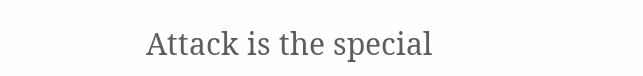Attack is the special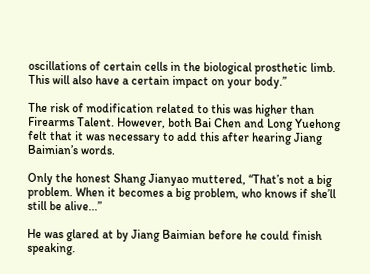oscillations of certain cells in the biological prosthetic limb. This will also have a certain impact on your body.”

The risk of modification related to this was higher than Firearms Talent. However, both Bai Chen and Long Yuehong felt that it was necessary to add this after hearing Jiang Baimian’s words.

Only the honest Shang Jianyao muttered, “That’s not a big problem. When it becomes a big problem, who knows if she’ll still be alive...”

He was glared at by Jiang Baimian before he could finish speaking.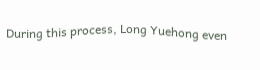During this process, Long Yuehong even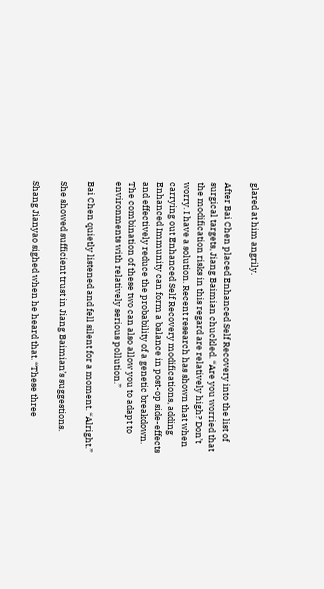glared at him angrily.

After Bai Chen placed Enhanced Self Recovery into the list of surgical targets, Jiang Baimian chuckled. “Are you worried that the modification risks in this regard are relatively high? Don’t worry. I have a solution. Recent research has shown that when carrying out Enhanced Self Recovery modifications, adding Enhanced Immunity can form a balance in post-op side-effects and effectively reduce the probability of a genetic breakdown. The combination of these two can also allow you to adapt to environments with relatively serious pollution.”

Bai Chen quietly listened and fell silent for a moment. “Alright.”

She showed sufficient trust in Jiang Baimian’s suggestions.

Shang Jianyao sighed when he heard that. “These three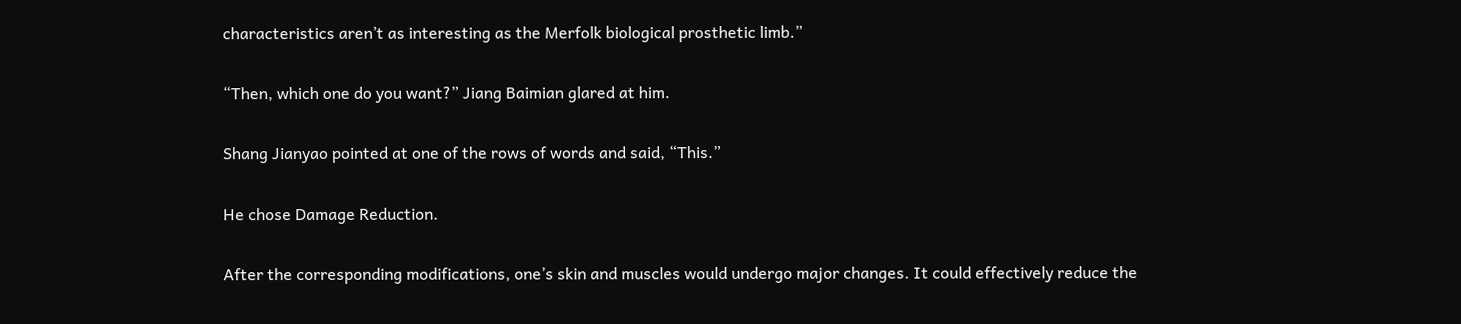characteristics aren’t as interesting as the Merfolk biological prosthetic limb.”

“Then, which one do you want?” Jiang Baimian glared at him.

Shang Jianyao pointed at one of the rows of words and said, “This.”

He chose Damage Reduction.

After the corresponding modifications, one’s skin and muscles would undergo major changes. It could effectively reduce the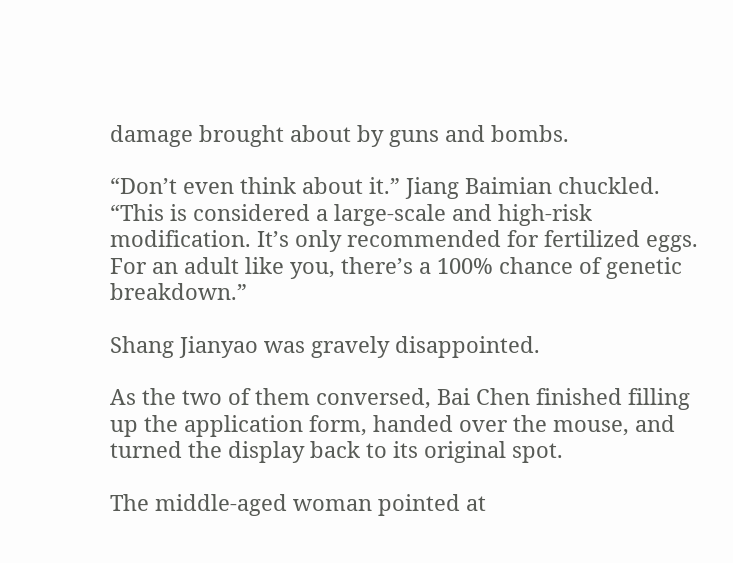damage brought about by guns and bombs.

“Don’t even think about it.” Jiang Baimian chuckled. “This is considered a large-scale and high-risk modification. It’s only recommended for fertilized eggs. For an adult like you, there’s a 100% chance of genetic breakdown.”

Shang Jianyao was gravely disappointed.

As the two of them conversed, Bai Chen finished filling up the application form, handed over the mouse, and turned the display back to its original spot.

The middle-aged woman pointed at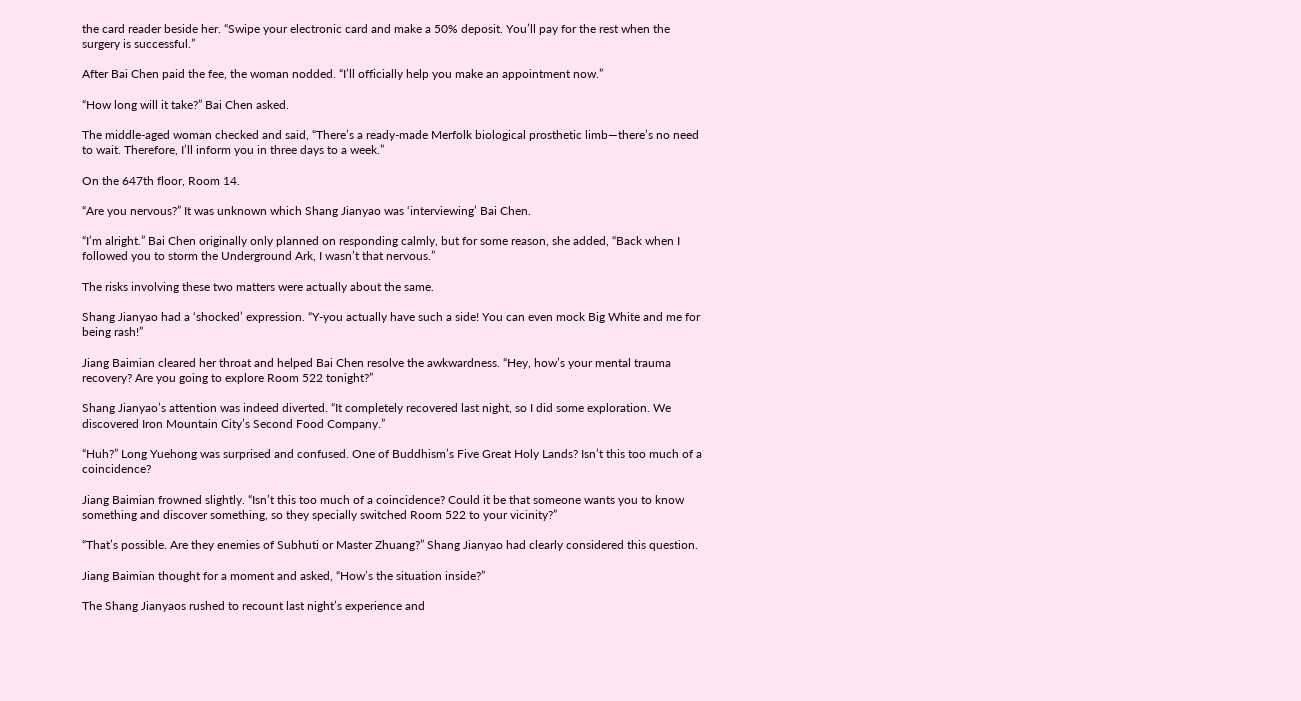the card reader beside her. “Swipe your electronic card and make a 50% deposit. You’ll pay for the rest when the surgery is successful.”

After Bai Chen paid the fee, the woman nodded. “I’ll officially help you make an appointment now.”

“How long will it take?” Bai Chen asked.

The middle-aged woman checked and said, “There’s a ready-made Merfolk biological prosthetic limb—there’s no need to wait. Therefore, I’ll inform you in three days to a week.”

On the 647th floor, Room 14.

“Are you nervous?” It was unknown which Shang Jianyao was ‘interviewing’ Bai Chen.

“I’m alright.” Bai Chen originally only planned on responding calmly, but for some reason, she added, “Back when I followed you to storm the Underground Ark, I wasn’t that nervous.”

The risks involving these two matters were actually about the same.

Shang Jianyao had a ‘shocked’ expression. “Y-you actually have such a side! You can even mock Big White and me for being rash!”

Jiang Baimian cleared her throat and helped Bai Chen resolve the awkwardness. “Hey, how’s your mental trauma recovery? Are you going to explore Room 522 tonight?”

Shang Jianyao’s attention was indeed diverted. “It completely recovered last night, so I did some exploration. We discovered Iron Mountain City’s Second Food Company.”

“Huh?” Long Yuehong was surprised and confused. One of Buddhism’s Five Great Holy Lands? Isn’t this too much of a coincidence?

Jiang Baimian frowned slightly. “Isn’t this too much of a coincidence? Could it be that someone wants you to know something and discover something, so they specially switched Room 522 to your vicinity?”

“That’s possible. Are they enemies of Subhuti or Master Zhuang?” Shang Jianyao had clearly considered this question.

Jiang Baimian thought for a moment and asked, “How’s the situation inside?”

The Shang Jianyaos rushed to recount last night’s experience and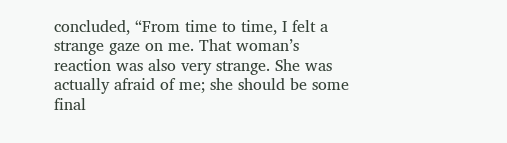concluded, “From time to time, I felt a strange gaze on me. That woman’s reaction was also very strange. She was actually afraid of me; she should be some final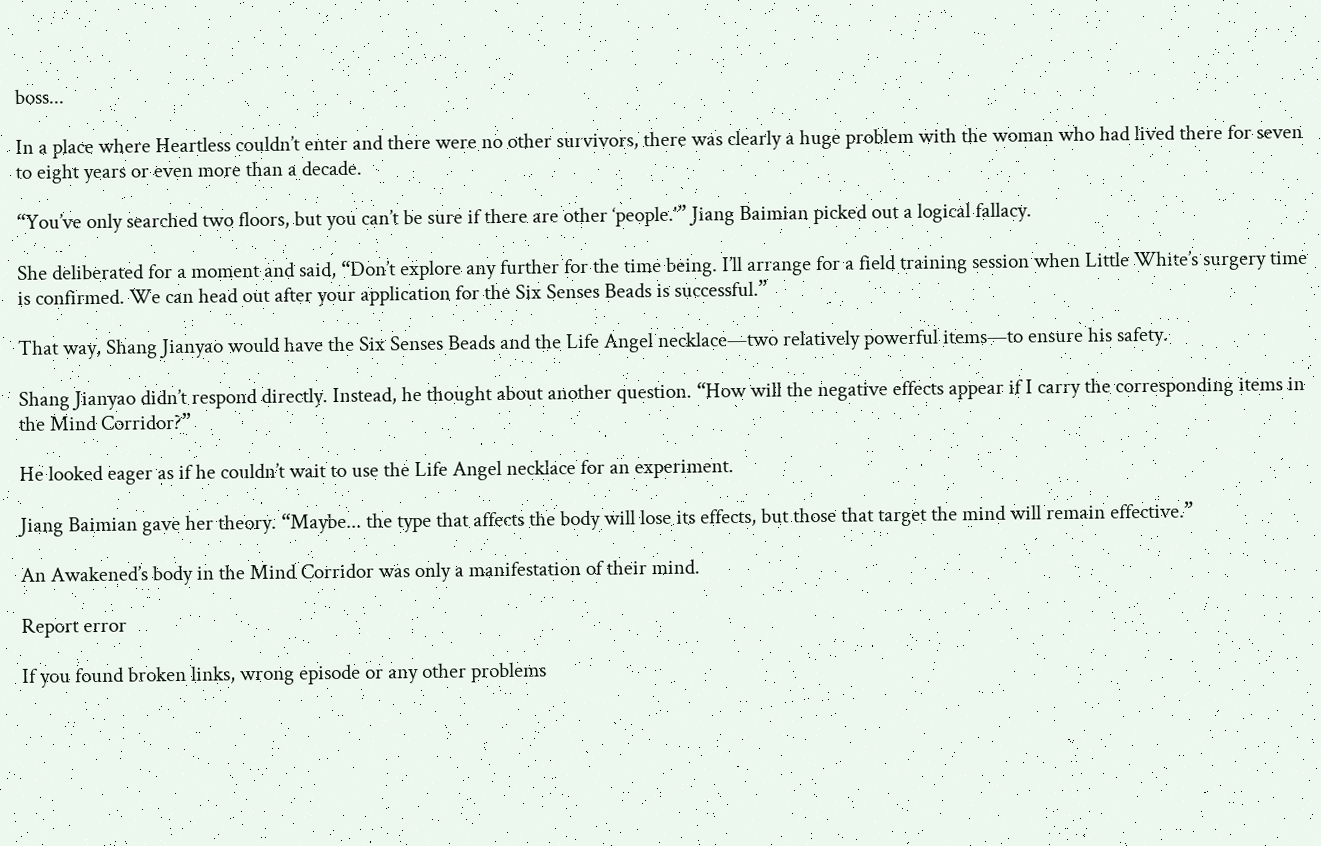boss...

In a place where Heartless couldn’t enter and there were no other survivors, there was clearly a huge problem with the woman who had lived there for seven to eight years or even more than a decade.

“You’ve only searched two floors, but you can’t be sure if there are other ‘people.'” Jiang Baimian picked out a logical fallacy.

She deliberated for a moment and said, “Don’t explore any further for the time being. I’ll arrange for a field training session when Little White’s surgery time is confirmed. We can head out after your application for the Six Senses Beads is successful.”

That way, Shang Jianyao would have the Six Senses Beads and the Life Angel necklace—two relatively powerful items—to ensure his safety.

Shang Jianyao didn’t respond directly. Instead, he thought about another question. “How will the negative effects appear if I carry the corresponding items in the Mind Corridor?”

He looked eager as if he couldn’t wait to use the Life Angel necklace for an experiment.

Jiang Baimian gave her theory. “Maybe... the type that affects the body will lose its effects, but those that target the mind will remain effective.”

An Awakened’s body in the Mind Corridor was only a manifestation of their mind.

Report error

If you found broken links, wrong episode or any other problems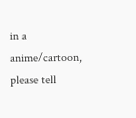in a anime/cartoon, please tell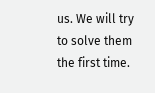us. We will try to solve them the first time.